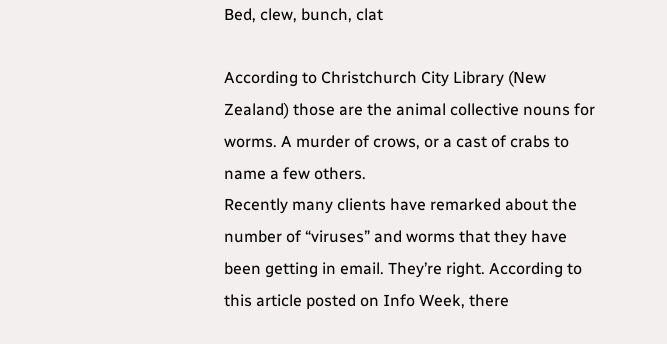Bed, clew, bunch, clat

According to Christchurch City Library (New Zealand) those are the animal collective nouns for worms. A murder of crows, or a cast of crabs to name a few others.
Recently many clients have remarked about the number of “viruses” and worms that they have been getting in email. They’re right. According to this article posted on Info Week, there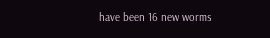have been 16 new worms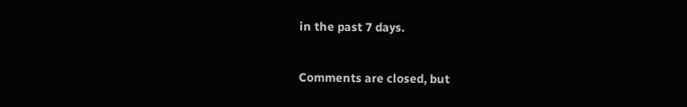in the past 7 days.

Comments are closed, but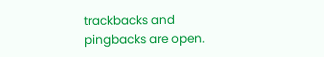trackbacks and pingbacks are open.